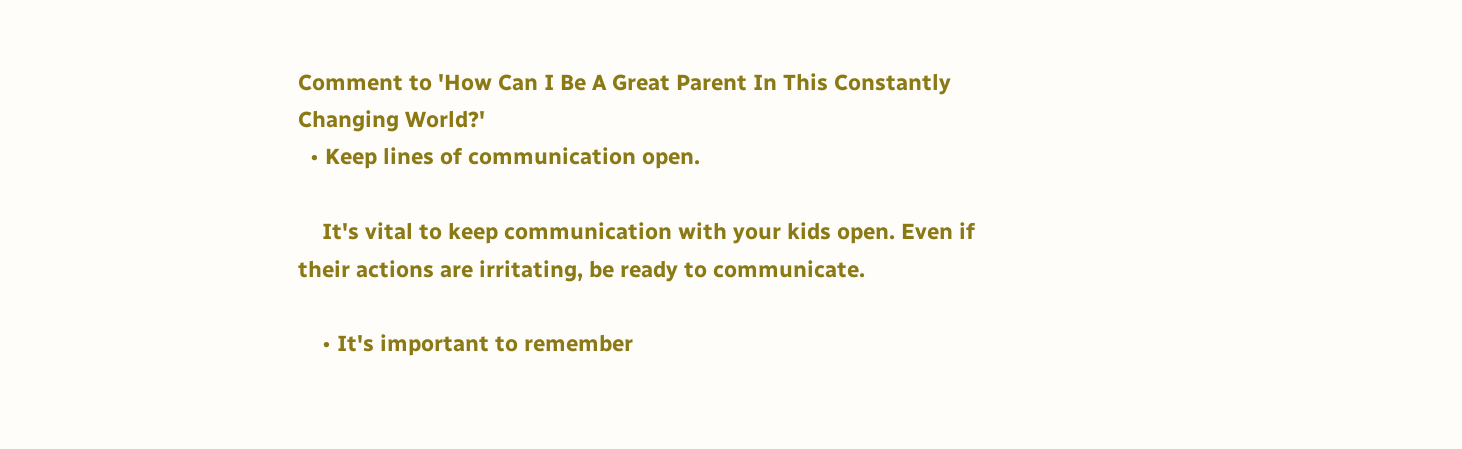Comment to 'How Can I Be A Great Parent In This Constantly Changing World?'
  • Keep lines of communication open.

    It's vital to keep communication with your kids open. Even if their actions are irritating, be ready to communicate.

    • It's important to remember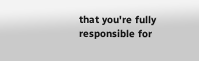that you're fully responsible for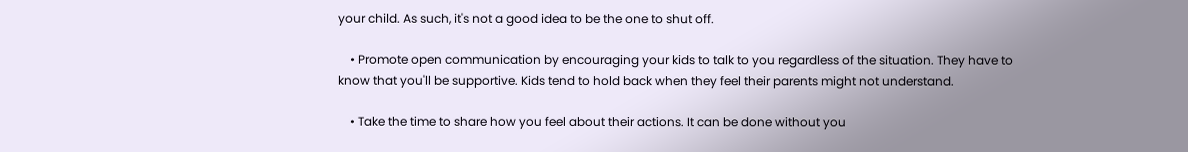your child. As such, it's not a good idea to be the one to shut off.

    • Promote open communication by encouraging your kids to talk to you regardless of the situation. They have to know that you'll be supportive. Kids tend to hold back when they feel their parents might not understand.

    • Take the time to share how you feel about their actions. It can be done without you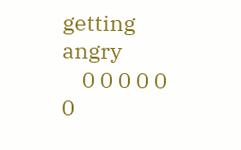getting angry
    0 0 0 0 0 0